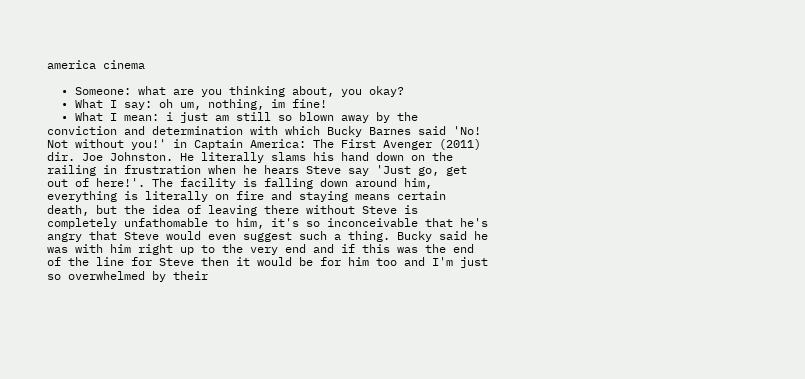america cinema

  • Someone: what are you thinking about, you okay?
  • What I say: oh um, nothing, im fine!
  • What I mean: i just am still so blown away by the conviction and determination with which Bucky Barnes said 'No! Not without you!' in Captain America: The First Avenger (2011) dir. Joe Johnston. He literally slams his hand down on the railing in frustration when he hears Steve say 'Just go, get out of here!'. The facility is falling down around him, everything is literally on fire and staying means certain death, but the idea of leaving there without Steve is completely unfathomable to him, it's so inconceivable that he's angry that Steve would even suggest such a thing. Bucky said he was with him right up to the very end and if this was the end of the line for Steve then it would be for him too and I'm just so overwhelmed by their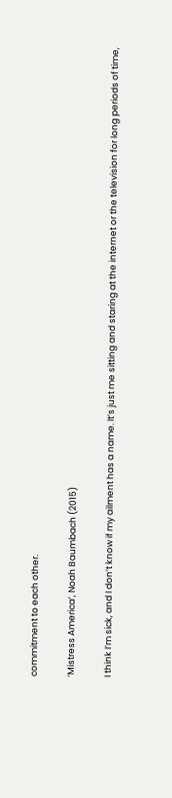commitment to each other.

‘Mistress America’, Noah Baumbach (2015)

I think I’m sick, and I don’t know if my ailment has a name. It’s just me sitting and staring at the internet or the television for long periods of time,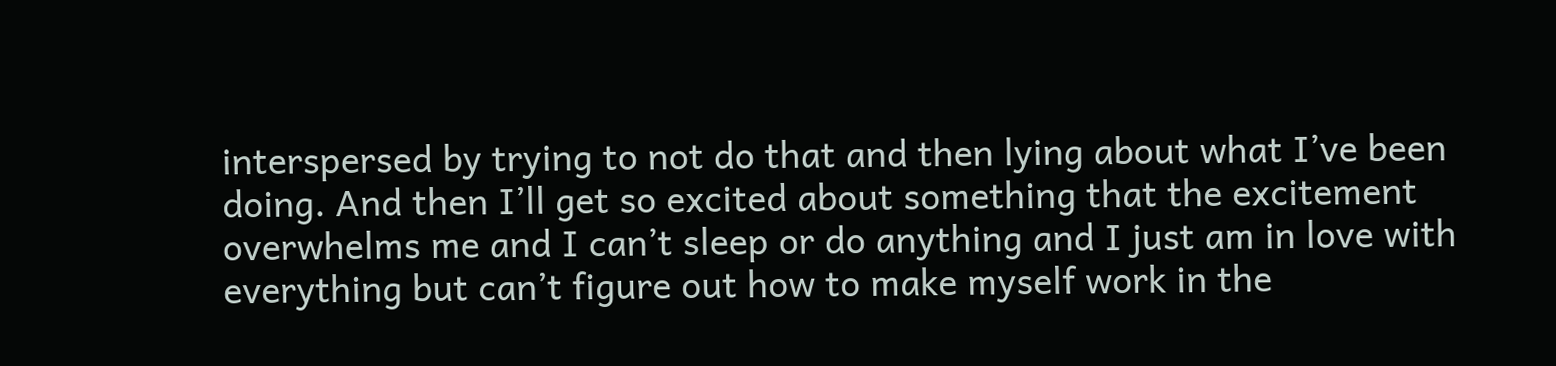interspersed by trying to not do that and then lying about what I’ve been doing. And then I’ll get so excited about something that the excitement overwhelms me and I can’t sleep or do anything and I just am in love with everything but can’t figure out how to make myself work in the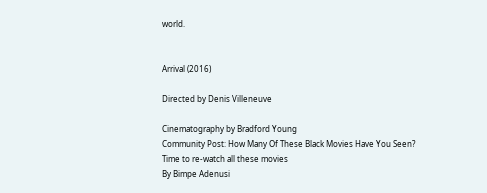world.


Arrival (2016)

Directed by Denis Villeneuve

Cinematography by Bradford Young
Community Post: How Many Of These Black Movies Have You Seen?
Time to re-watch all these movies
By Bimpe Adenusi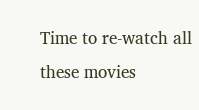Time to re-watch all these movies